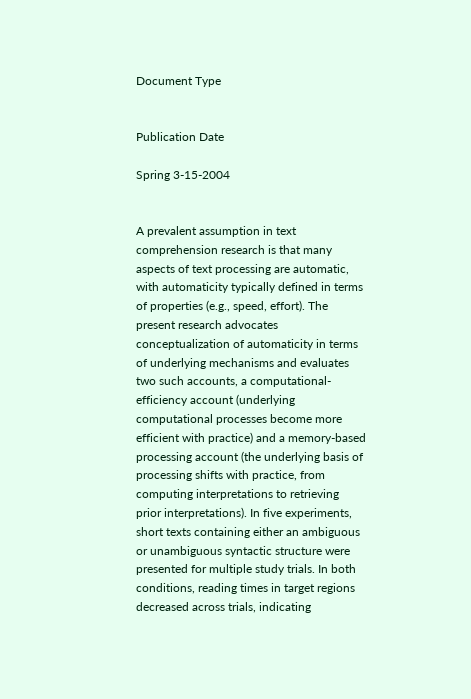Document Type


Publication Date

Spring 3-15-2004


A prevalent assumption in text comprehension research is that many aspects of text processing are automatic, with automaticity typically defined in terms of properties (e.g., speed, effort). The present research advocates conceptualization of automaticity in terms of underlying mechanisms and evaluates two such accounts, a computational-efficiency account (underlying computational processes become more efficient with practice) and a memory-based processing account (the underlying basis of processing shifts with practice, from computing interpretations to retrieving prior interpretations). In five experiments, short texts containing either an ambiguous or unambiguous syntactic structure were presented for multiple study trials. In both conditions, reading times in target regions decreased across trials, indicating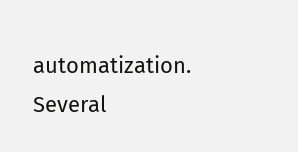automatization. Several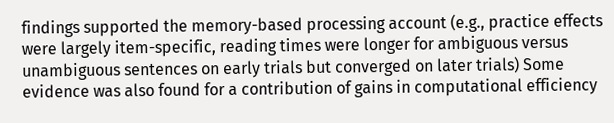findings supported the memory-based processing account (e.g., practice effects were largely item-specific, reading times were longer for ambiguous versus unambiguous sentences on early trials but converged on later trials) Some evidence was also found for a contribution of gains in computational efficiency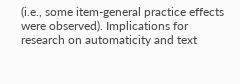(i.e., some item-general practice effects were observed). Implications for research on automaticity and text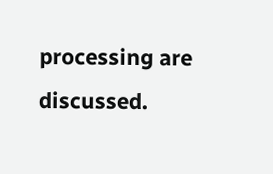processing are discussed.